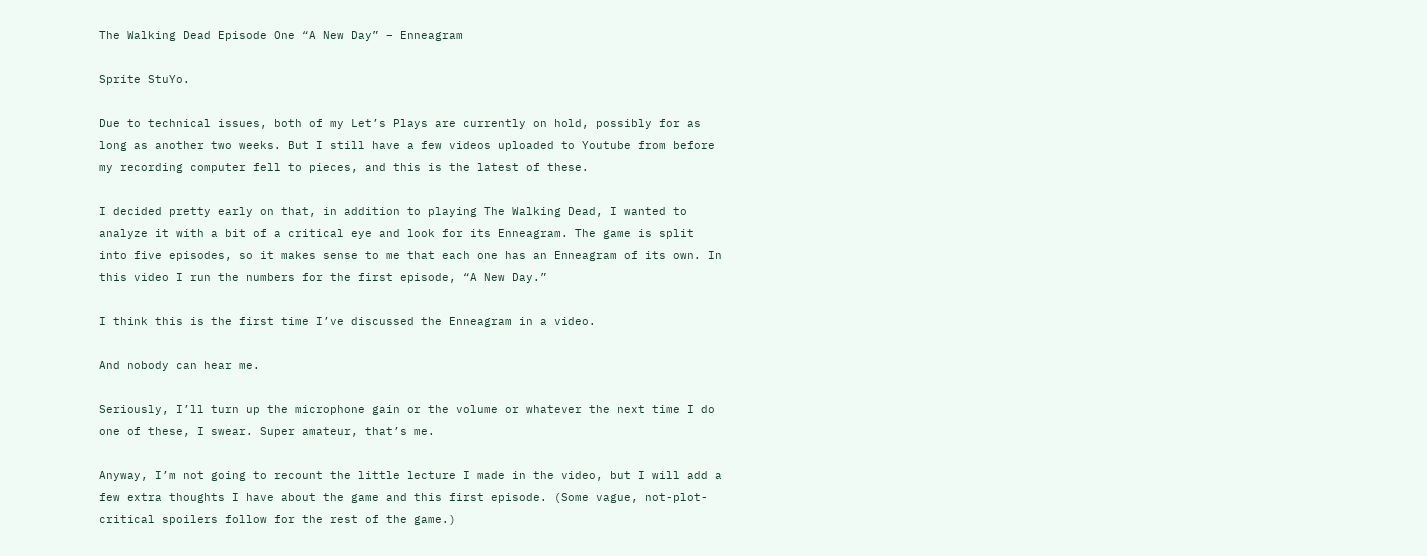The Walking Dead Episode One “A New Day” – Enneagram

Sprite StuYo.

Due to technical issues, both of my Let’s Plays are currently on hold, possibly for as long as another two weeks. But I still have a few videos uploaded to Youtube from before my recording computer fell to pieces, and this is the latest of these.

I decided pretty early on that, in addition to playing The Walking Dead, I wanted to analyze it with a bit of a critical eye and look for its Enneagram. The game is split into five episodes, so it makes sense to me that each one has an Enneagram of its own. In this video I run the numbers for the first episode, “A New Day.”

I think this is the first time I’ve discussed the Enneagram in a video.

And nobody can hear me.

Seriously, I’ll turn up the microphone gain or the volume or whatever the next time I do one of these, I swear. Super amateur, that’s me.

Anyway, I’m not going to recount the little lecture I made in the video, but I will add a few extra thoughts I have about the game and this first episode. (Some vague, not-plot-critical spoilers follow for the rest of the game.)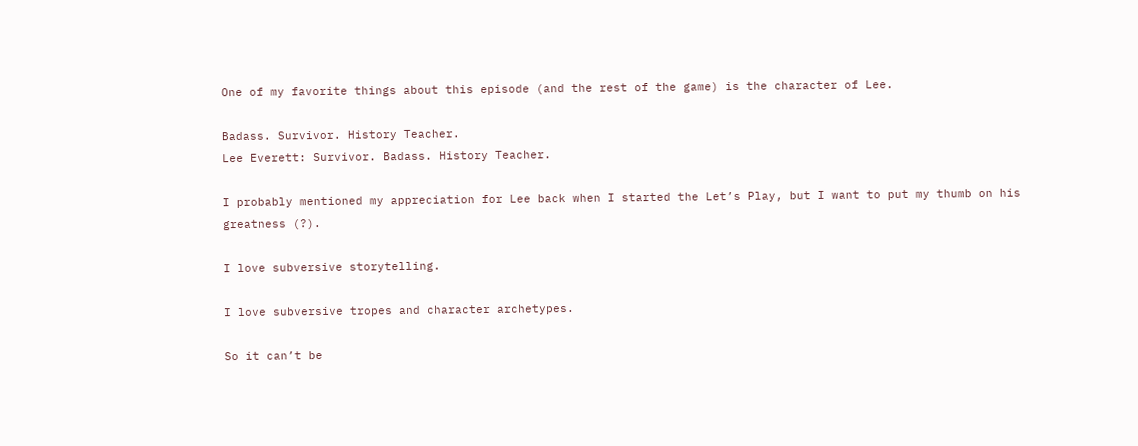One of my favorite things about this episode (and the rest of the game) is the character of Lee.

Badass. Survivor. History Teacher.
Lee Everett: Survivor. Badass. History Teacher.

I probably mentioned my appreciation for Lee back when I started the Let’s Play, but I want to put my thumb on his greatness (?).

I love subversive storytelling.

I love subversive tropes and character archetypes.

So it can’t be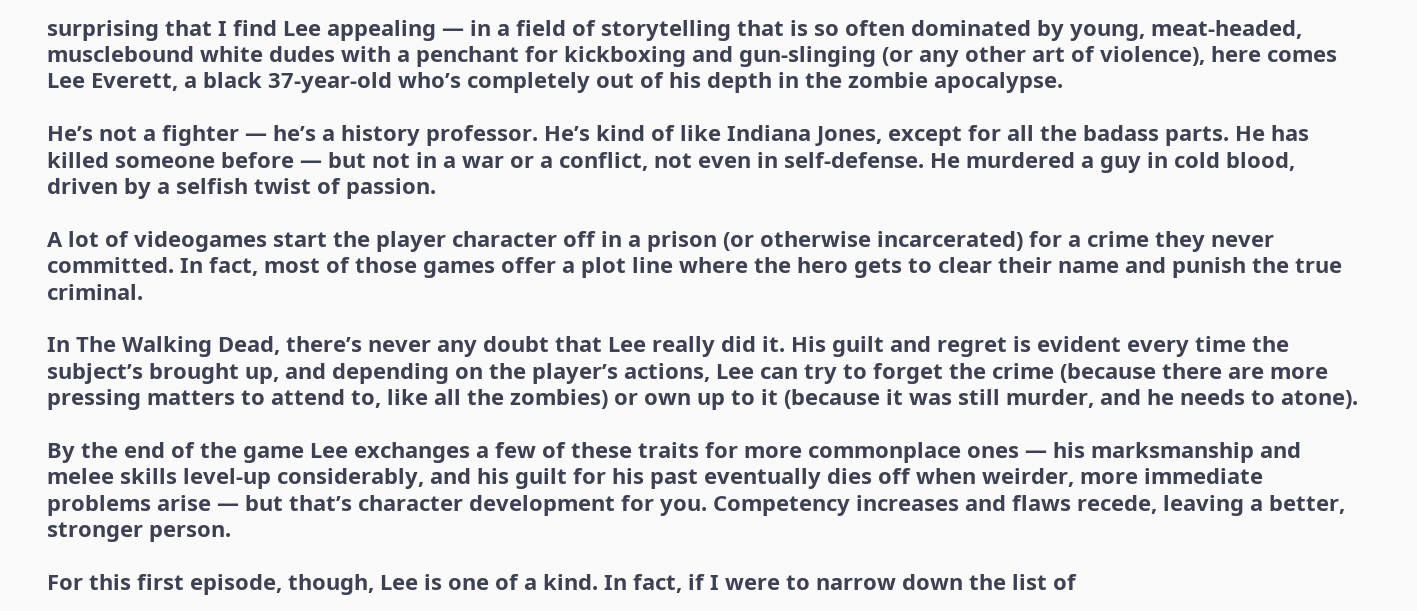surprising that I find Lee appealing — in a field of storytelling that is so often dominated by young, meat-headed, musclebound white dudes with a penchant for kickboxing and gun-slinging (or any other art of violence), here comes Lee Everett, a black 37-year-old who’s completely out of his depth in the zombie apocalypse.

He’s not a fighter — he’s a history professor. He’s kind of like Indiana Jones, except for all the badass parts. He has killed someone before — but not in a war or a conflict, not even in self-defense. He murdered a guy in cold blood, driven by a selfish twist of passion.

A lot of videogames start the player character off in a prison (or otherwise incarcerated) for a crime they never committed. In fact, most of those games offer a plot line where the hero gets to clear their name and punish the true criminal.

In The Walking Dead, there’s never any doubt that Lee really did it. His guilt and regret is evident every time the subject’s brought up, and depending on the player’s actions, Lee can try to forget the crime (because there are more pressing matters to attend to, like all the zombies) or own up to it (because it was still murder, and he needs to atone).

By the end of the game Lee exchanges a few of these traits for more commonplace ones — his marksmanship and melee skills level-up considerably, and his guilt for his past eventually dies off when weirder, more immediate problems arise — but that’s character development for you. Competency increases and flaws recede, leaving a better, stronger person.

For this first episode, though, Lee is one of a kind. In fact, if I were to narrow down the list of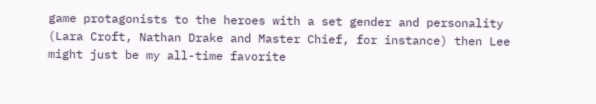game protagonists to the heroes with a set gender and personality (Lara Croft, Nathan Drake and Master Chief, for instance) then Lee might just be my all-time favorite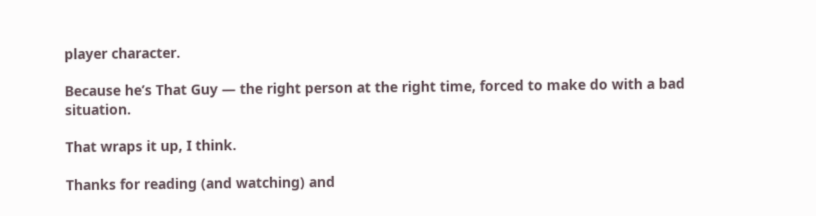player character.

Because he’s That Guy — the right person at the right time, forced to make do with a bad situation.

That wraps it up, I think.

Thanks for reading (and watching) and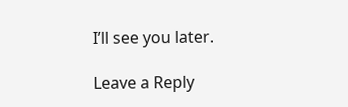I’ll see you later.

Leave a Reply